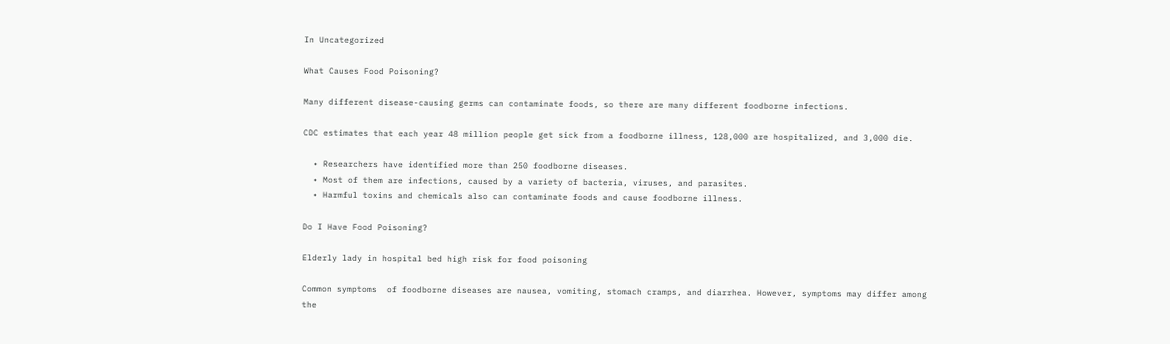In Uncategorized

What Causes Food Poisoning?

Many different disease-causing germs can contaminate foods, so there are many different foodborne infections.

CDC estimates that each year 48 million people get sick from a foodborne illness, 128,000 are hospitalized, and 3,000 die.

  • Researchers have identified more than 250 foodborne diseases.
  • Most of them are infections, caused by a variety of bacteria, viruses, and parasites.
  • Harmful toxins and chemicals also can contaminate foods and cause foodborne illness.

Do I Have Food Poisoning?

Elderly lady in hospital bed high risk for food poisoning

Common symptoms  of foodborne diseases are nausea, vomiting, stomach cramps, and diarrhea. However, symptoms may differ among the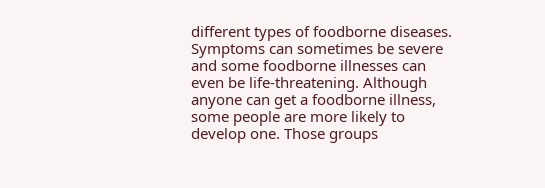different types of foodborne diseases. Symptoms can sometimes be severe and some foodborne illnesses can even be life-threatening. Although anyone can get a foodborne illness, some people are more likely to develop one. Those groups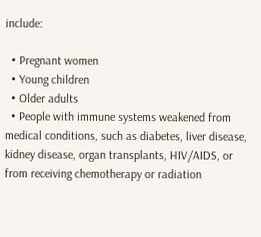include:

  • Pregnant women
  • Young children
  • Older adults
  • People with immune systems weakened from medical conditions, such as diabetes, liver disease, kidney disease, organ transplants, HIV/AIDS, or from receiving chemotherapy or radiation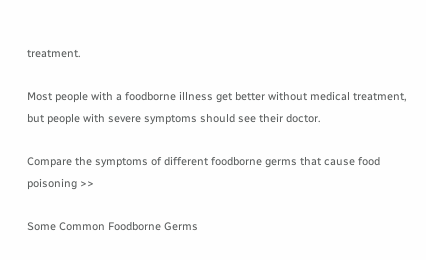treatment.

Most people with a foodborne illness get better without medical treatment, but people with severe symptoms should see their doctor.

Compare the symptoms of different foodborne germs that cause food poisoning >>

Some Common Foodborne Germs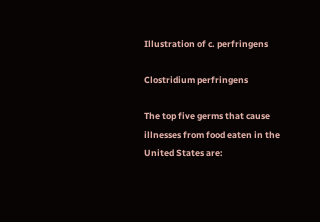Illustration of c. perfringens

Clostridium perfringens

The top five germs that cause illnesses from food eaten in the United States are: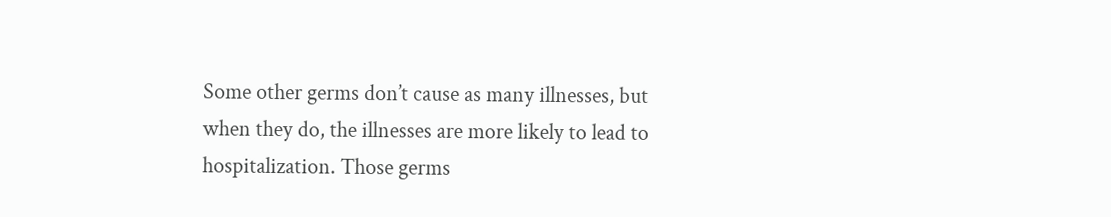Some other germs don’t cause as many illnesses, but when they do, the illnesses are more likely to lead to hospitalization. Those germs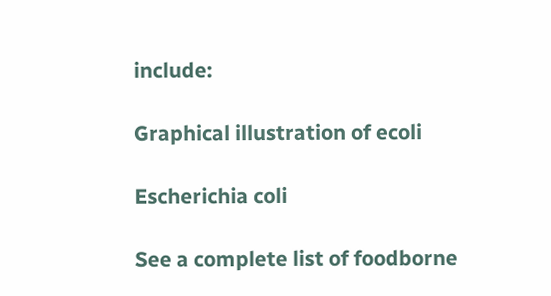include:

Graphical illustration of ecoli

Escherichia coli

See a complete list of foodborne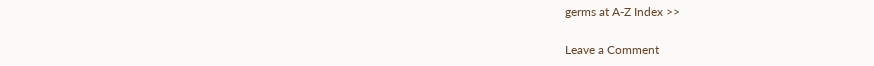germs at A-Z Index >>

Leave a Comment